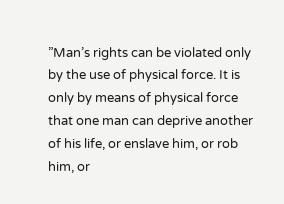”Man’s rights can be violated only by the use of physical force. It is only by means of physical force that one man can deprive another of his life, or enslave him, or rob him, or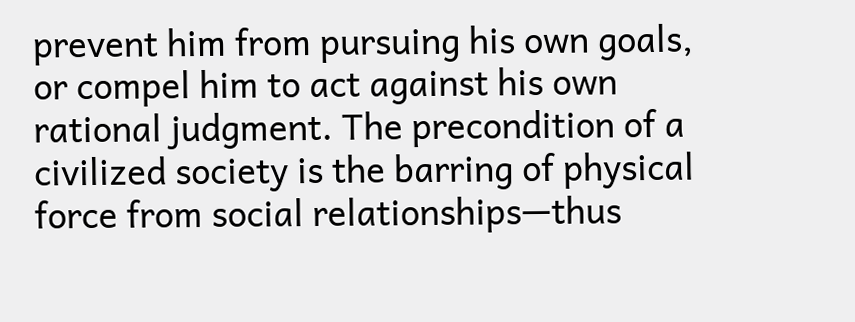prevent him from pursuing his own goals, or compel him to act against his own rational judgment. The precondition of a civilized society is the barring of physical force from social relationships—thus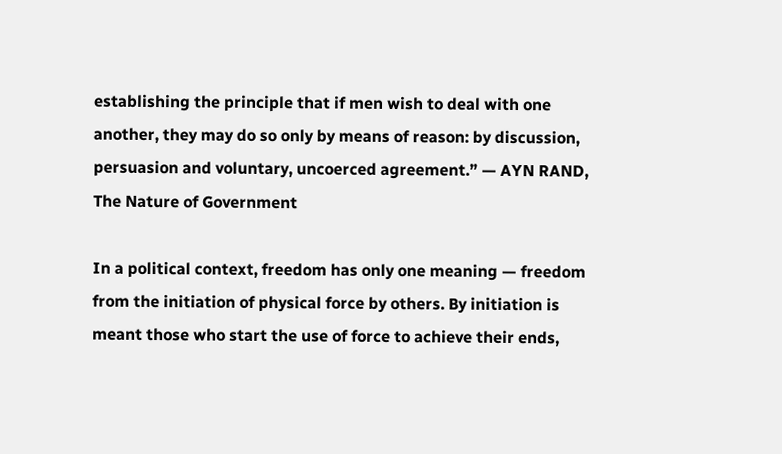establishing the principle that if men wish to deal with one another, they may do so only by means of reason: by discussion, persuasion and voluntary, uncoerced agreement.” — AYN RAND, The Nature of Government

In a political context, freedom has only one meaning — freedom from the initiation of physical force by others. By initiation is meant those who start the use of force to achieve their ends,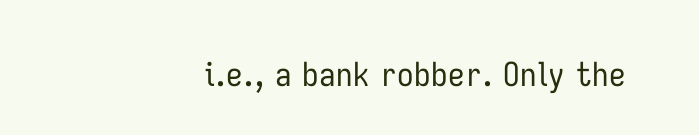i.e., a bank robber. Only the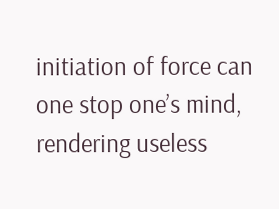initiation of force can one stop one’s mind, rendering useless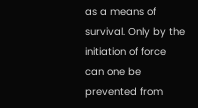as a means of survival. Only by the initiation of force can one be prevented from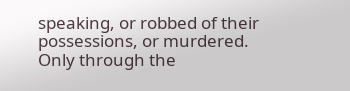speaking, or robbed of their possessions, or murdered. Only through the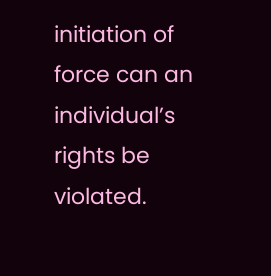initiation of force can an individual’s rights be violated.